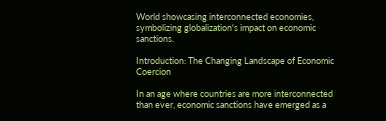World showcasing interconnected economies, symbolizing globalization's impact on economic sanctions.

Introduction: The Changing Landscape of Economic Coercion

In an age where countries are more interconnected than ever, economic sanctions have emerged as a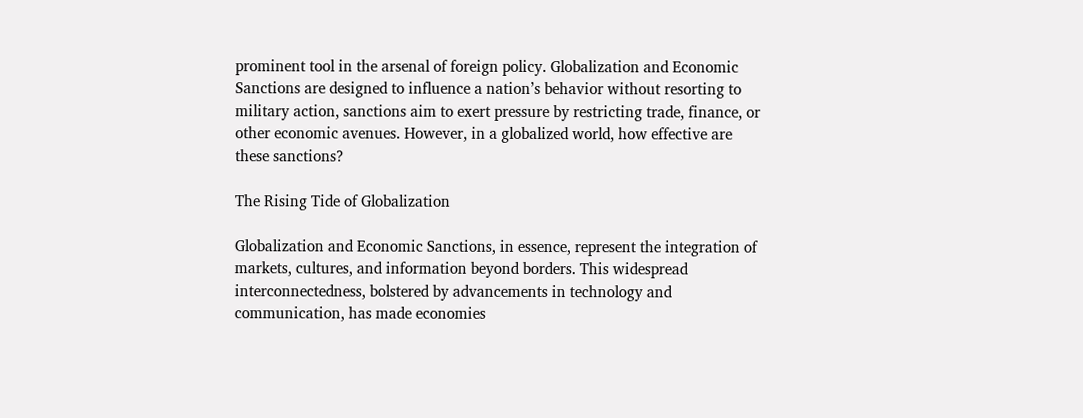prominent tool in the arsenal of foreign policy. Globalization and Economic Sanctions are designed to influence a nation’s behavior without resorting to military action, sanctions aim to exert pressure by restricting trade, finance, or other economic avenues. However, in a globalized world, how effective are these sanctions?

The Rising Tide of Globalization

Globalization and Economic Sanctions, in essence, represent the integration of markets, cultures, and information beyond borders. This widespread interconnectedness, bolstered by advancements in technology and communication, has made economies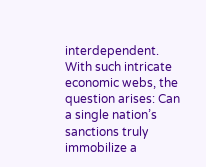interdependent. With such intricate economic webs, the question arises: Can a single nation’s sanctions truly immobilize a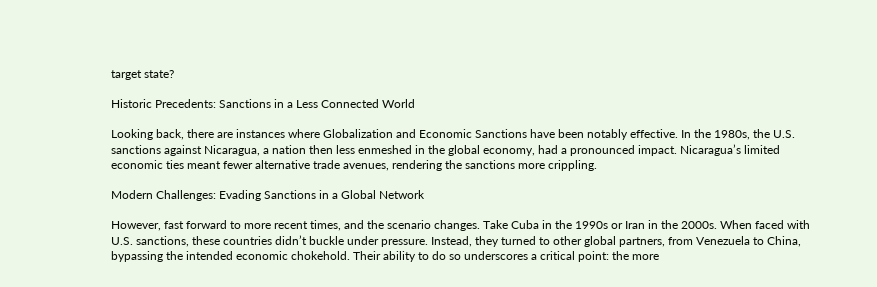target state?

Historic Precedents: Sanctions in a Less Connected World

Looking back, there are instances where Globalization and Economic Sanctions have been notably effective. In the 1980s, the U.S. sanctions against Nicaragua, a nation then less enmeshed in the global economy, had a pronounced impact. Nicaragua’s limited economic ties meant fewer alternative trade avenues, rendering the sanctions more crippling.

Modern Challenges: Evading Sanctions in a Global Network

However, fast forward to more recent times, and the scenario changes. Take Cuba in the 1990s or Iran in the 2000s. When faced with U.S. sanctions, these countries didn’t buckle under pressure. Instead, they turned to other global partners, from Venezuela to China, bypassing the intended economic chokehold. Their ability to do so underscores a critical point: the more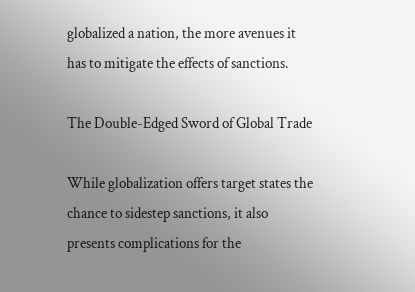globalized a nation, the more avenues it has to mitigate the effects of sanctions.

The Double-Edged Sword of Global Trade

While globalization offers target states the chance to sidestep sanctions, it also presents complications for the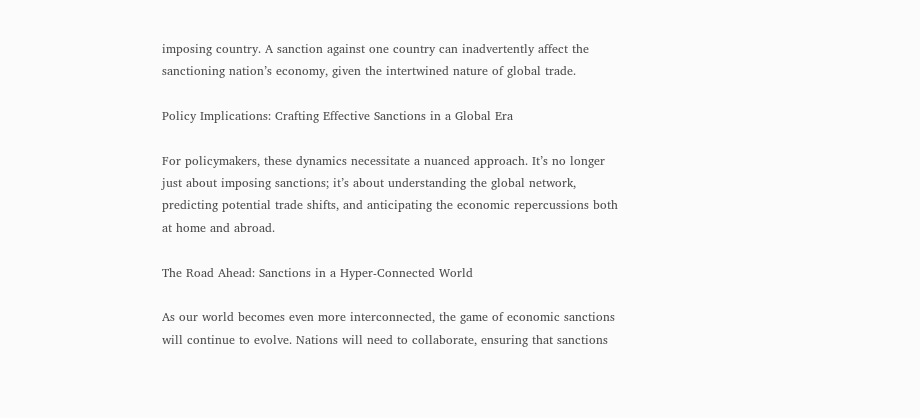imposing country. A sanction against one country can inadvertently affect the sanctioning nation’s economy, given the intertwined nature of global trade.

Policy Implications: Crafting Effective Sanctions in a Global Era

For policymakers, these dynamics necessitate a nuanced approach. It’s no longer just about imposing sanctions; it’s about understanding the global network, predicting potential trade shifts, and anticipating the economic repercussions both at home and abroad.

The Road Ahead: Sanctions in a Hyper-Connected World

As our world becomes even more interconnected, the game of economic sanctions will continue to evolve. Nations will need to collaborate, ensuring that sanctions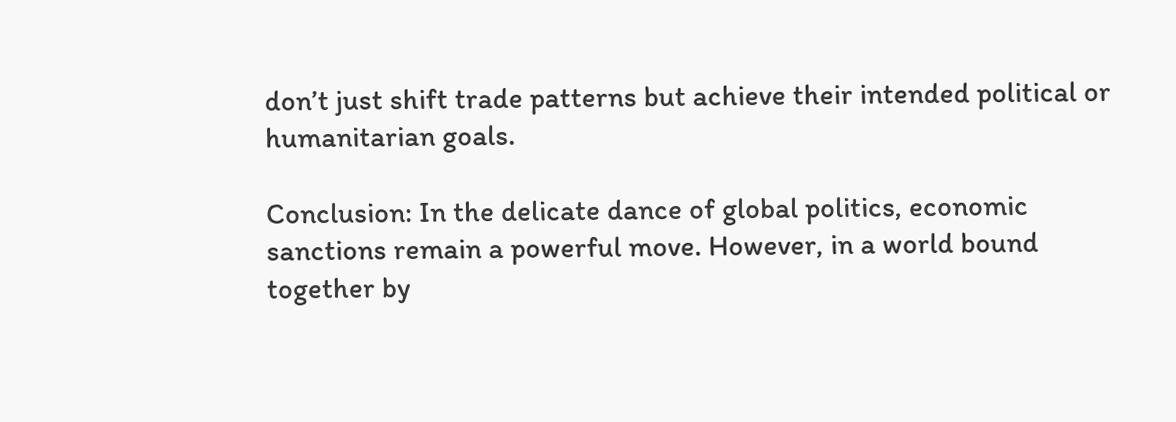don’t just shift trade patterns but achieve their intended political or humanitarian goals.

Conclusion: In the delicate dance of global politics, economic sanctions remain a powerful move. However, in a world bound together by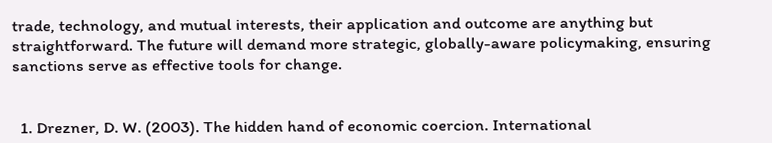trade, technology, and mutual interests, their application and outcome are anything but straightforward. The future will demand more strategic, globally-aware policymaking, ensuring sanctions serve as effective tools for change.


  1. Drezner, D. W. (2003). The hidden hand of economic coercion. International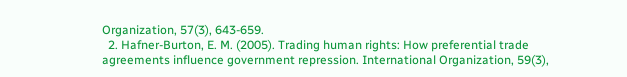Organization, 57(3), 643-659.
  2. Hafner-Burton, E. M. (2005). Trading human rights: How preferential trade agreements influence government repression. International Organization, 59(3),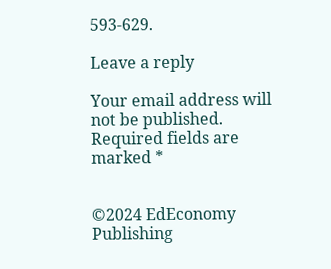593-629.

Leave a reply

Your email address will not be published. Required fields are marked *


©2024 EdEconomy Publishing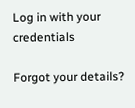Log in with your credentials

Forgot your details?